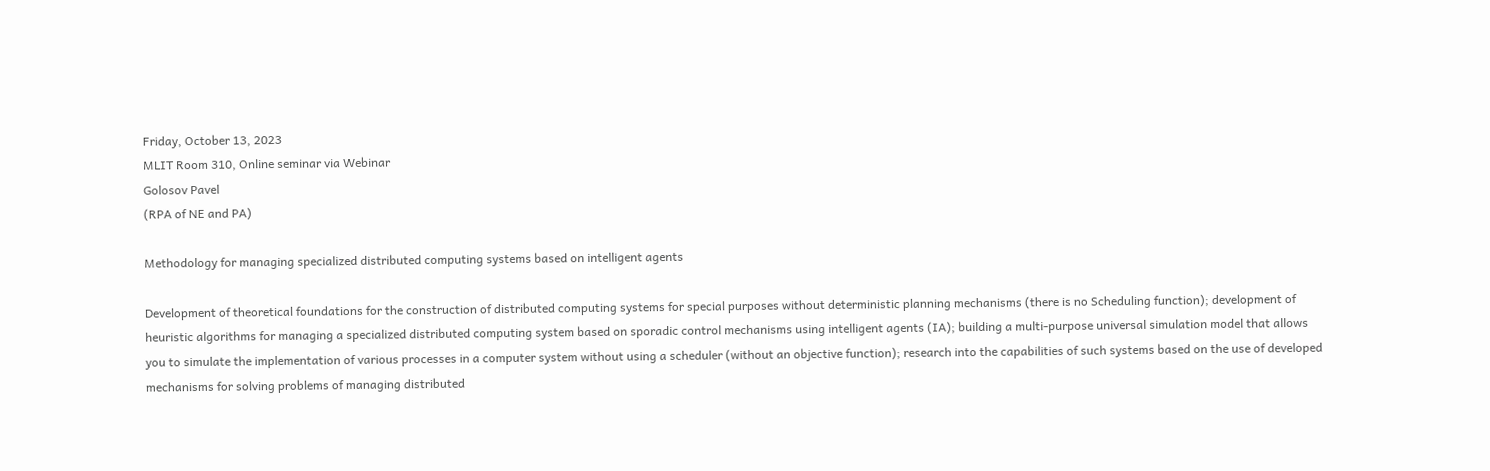Friday, October 13, 2023
MLIT Room 310, Online seminar via Webinar
Golosov Pavel
(RPA of NE and PA)

Methodology for managing specialized distributed computing systems based on intelligent agents

Development of theoretical foundations for the construction of distributed computing systems for special purposes without deterministic planning mechanisms (there is no Scheduling function); development of heuristic algorithms for managing a specialized distributed computing system based on sporadic control mechanisms using intelligent agents (IA); building a multi-purpose universal simulation model that allows you to simulate the implementation of various processes in a computer system without using a scheduler (without an objective function); research into the capabilities of such systems based on the use of developed mechanisms for solving problems of managing distributed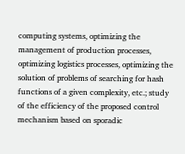computing systems, optimizing the management of production processes, optimizing logistics processes, optimizing the solution of problems of searching for hash functions of a given complexity, etc.; study of the efficiency of the proposed control mechanism based on sporadic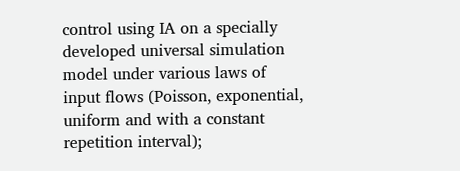control using IA on a specially developed universal simulation model under various laws of input flows (Poisson, exponential, uniform and with a constant repetition interval);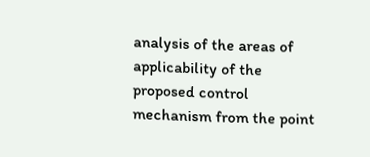analysis of the areas of applicability of the proposed control mechanism from the point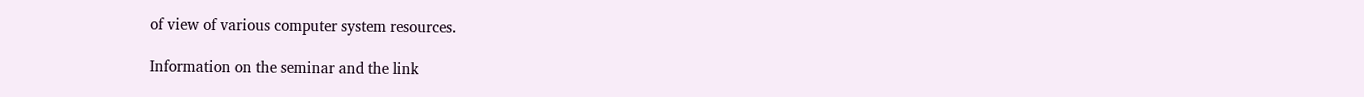of view of various computer system resources.

Information on the seminar and the link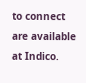to connect are available at Indico.